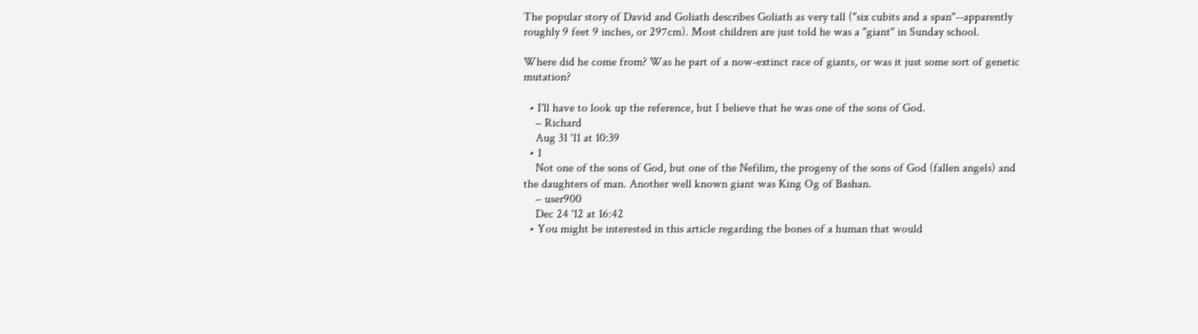The popular story of David and Goliath describes Goliath as very tall ("six cubits and a span"--apparently roughly 9 feet 9 inches, or 297cm). Most children are just told he was a "giant" in Sunday school.

Where did he come from? Was he part of a now-extinct race of giants, or was it just some sort of genetic mutation?

  • I'll have to look up the reference, but I believe that he was one of the sons of God.
    – Richard
    Aug 31 '11 at 10:39
  • 1
    Not one of the sons of God, but one of the Nefilim, the progeny of the sons of God (fallen angels) and the daughters of man. Another well known giant was King Og of Bashan.
    – user900
    Dec 24 '12 at 16:42
  • You might be interested in this article regarding the bones of a human that would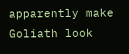apparently make Goliath look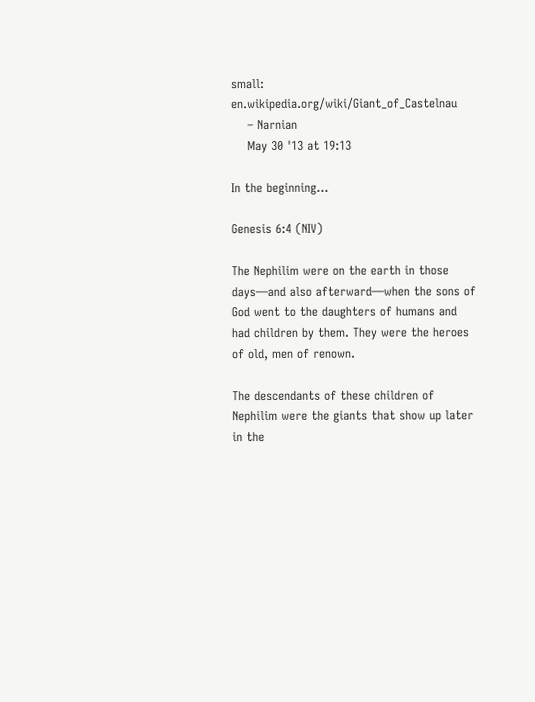small: en.wikipedia.org/wiki/Giant_of_Castelnau
    – Narnian
    May 30 '13 at 19:13

In the beginning...

Genesis 6:4 (NIV)

The Nephilim were on the earth in those days—and also afterward—when the sons of God went to the daughters of humans and had children by them. They were the heroes of old, men of renown.

The descendants of these children of Nephilim were the giants that show up later in the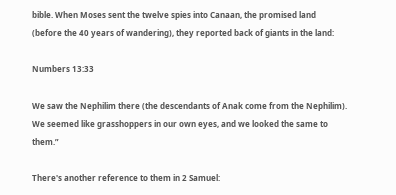bible. When Moses sent the twelve spies into Canaan, the promised land (before the 40 years of wandering), they reported back of giants in the land:

Numbers 13:33

We saw the Nephilim there (the descendants of Anak come from the Nephilim). We seemed like grasshoppers in our own eyes, and we looked the same to them.”

There's another reference to them in 2 Samuel: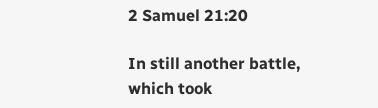2 Samuel 21:20

In still another battle, which took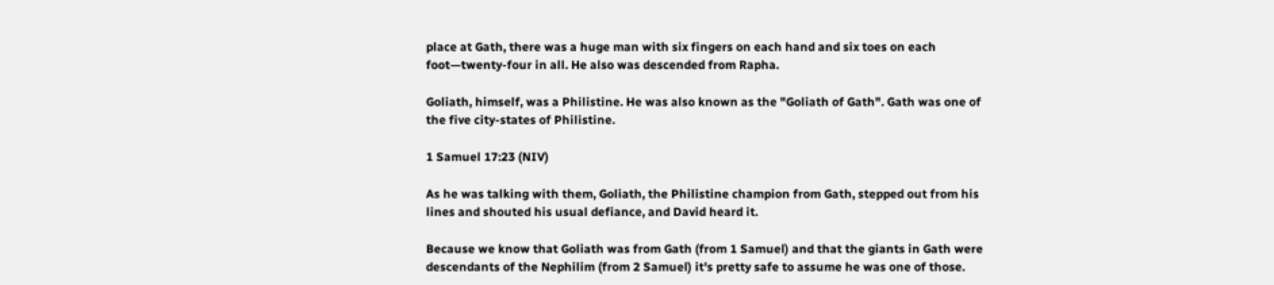place at Gath, there was a huge man with six fingers on each hand and six toes on each foot—twenty-four in all. He also was descended from Rapha.

Goliath, himself, was a Philistine. He was also known as the "Goliath of Gath". Gath was one of the five city-states of Philistine.

1 Samuel 17:23 (NIV)

As he was talking with them, Goliath, the Philistine champion from Gath, stepped out from his lines and shouted his usual defiance, and David heard it.

Because we know that Goliath was from Gath (from 1 Samuel) and that the giants in Gath were descendants of the Nephilim (from 2 Samuel) it's pretty safe to assume he was one of those.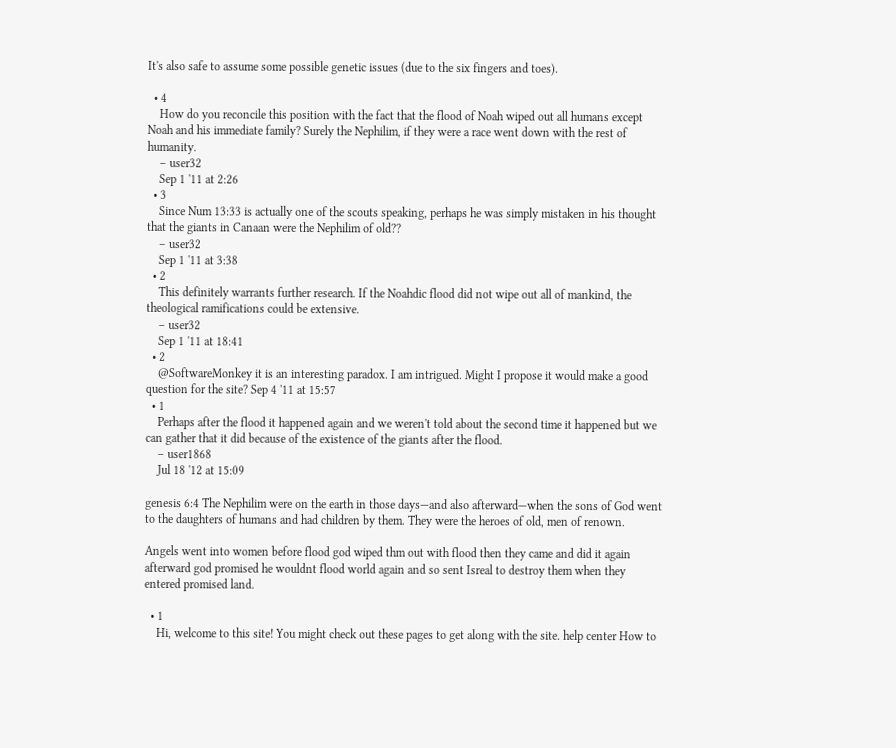It's also safe to assume some possible genetic issues (due to the six fingers and toes).

  • 4
    How do you reconcile this position with the fact that the flood of Noah wiped out all humans except Noah and his immediate family? Surely the Nephilim, if they were a race went down with the rest of humanity.
    – user32
    Sep 1 '11 at 2:26
  • 3
    Since Num 13:33 is actually one of the scouts speaking, perhaps he was simply mistaken in his thought that the giants in Canaan were the Nephilim of old??
    – user32
    Sep 1 '11 at 3:38
  • 2
    This definitely warrants further research. If the Noahdic flood did not wipe out all of mankind, the theological ramifications could be extensive.
    – user32
    Sep 1 '11 at 18:41
  • 2
    @SoftwareMonkey it is an interesting paradox. I am intrigued. Might I propose it would make a good question for the site? Sep 4 '11 at 15:57
  • 1
    Perhaps after the flood it happened again and we weren't told about the second time it happened but we can gather that it did because of the existence of the giants after the flood.
    – user1868
    Jul 18 '12 at 15:09

genesis 6:4 The Nephilim were on the earth in those days—and also afterward—when the sons of God went to the daughters of humans and had children by them. They were the heroes of old, men of renown.

Angels went into women before flood god wiped thm out with flood then they came and did it again afterward god promised he wouldnt flood world again and so sent Isreal to destroy them when they entered promised land.

  • 1
    Hi, welcome to this site! You might check out these pages to get along with the site. help center How to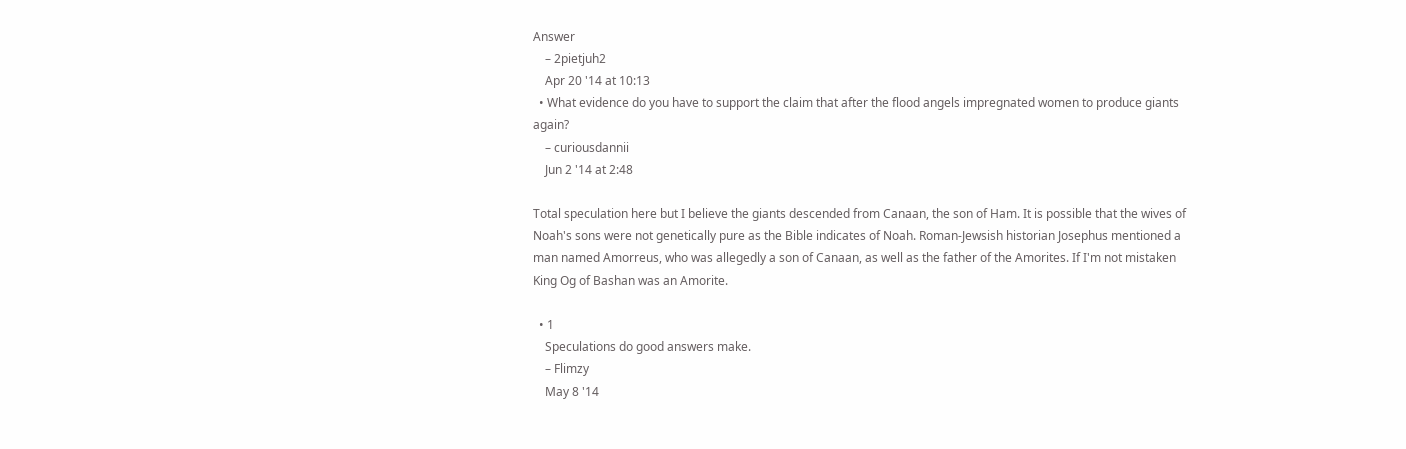Answer
    – 2pietjuh2
    Apr 20 '14 at 10:13
  • What evidence do you have to support the claim that after the flood angels impregnated women to produce giants again?
    – curiousdannii
    Jun 2 '14 at 2:48

Total speculation here but I believe the giants descended from Canaan, the son of Ham. It is possible that the wives of Noah's sons were not genetically pure as the Bible indicates of Noah. Roman-Jewsish historian Josephus mentioned a man named Amorreus, who was allegedly a son of Canaan, as well as the father of the Amorites. If I'm not mistaken King Og of Bashan was an Amorite.

  • 1
    Speculations do good answers make.
    – Flimzy
    May 8 '14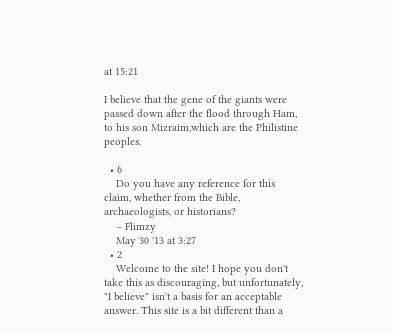at 15:21

I believe that the gene of the giants were passed down after the flood through Ham, to his son Mizraim,which are the Philistine peoples.

  • 6
    Do you have any reference for this claim, whether from the Bible, archaeologists, or historians?
    – Flimzy
    May 30 '13 at 3:27
  • 2
    Welcome to the site! I hope you don't take this as discouraging, but unfortunately, "I believe" isn't a basis for an acceptable answer. This site is a bit different than a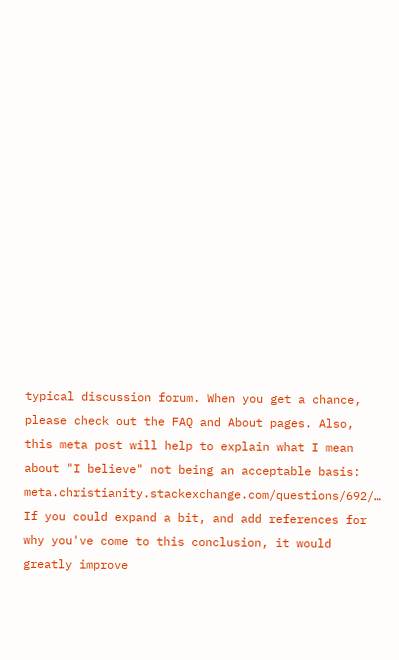typical discussion forum. When you get a chance, please check out the FAQ and About pages. Also, this meta post will help to explain what I mean about "I believe" not being an acceptable basis: meta.christianity.stackexchange.com/questions/692/… If you could expand a bit, and add references for why you've come to this conclusion, it would greatly improve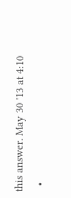this answer. May 30 '13 at 4:10
  •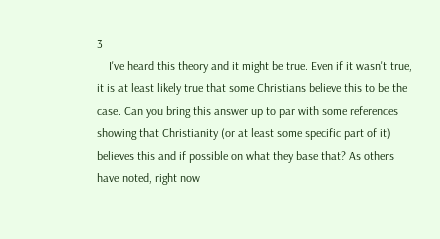3
    I've heard this theory and it might be true. Even if it wasn't true, it is at least likely true that some Christians believe this to be the case. Can you bring this answer up to par with some references showing that Christianity (or at least some specific part of it) believes this and if possible on what they base that? As others have noted, right now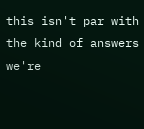this isn't par with the kind of answers we're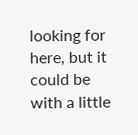looking for here, but it could be with a little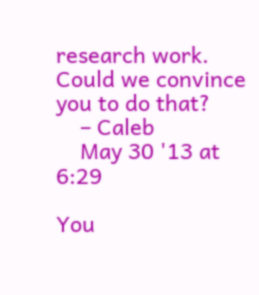research work. Could we convince you to do that?
    – Caleb
    May 30 '13 at 6:29

You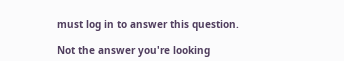must log in to answer this question.

Not the answer you're looking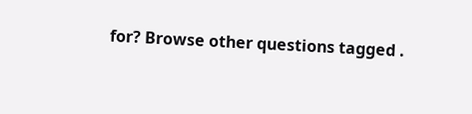for? Browse other questions tagged .